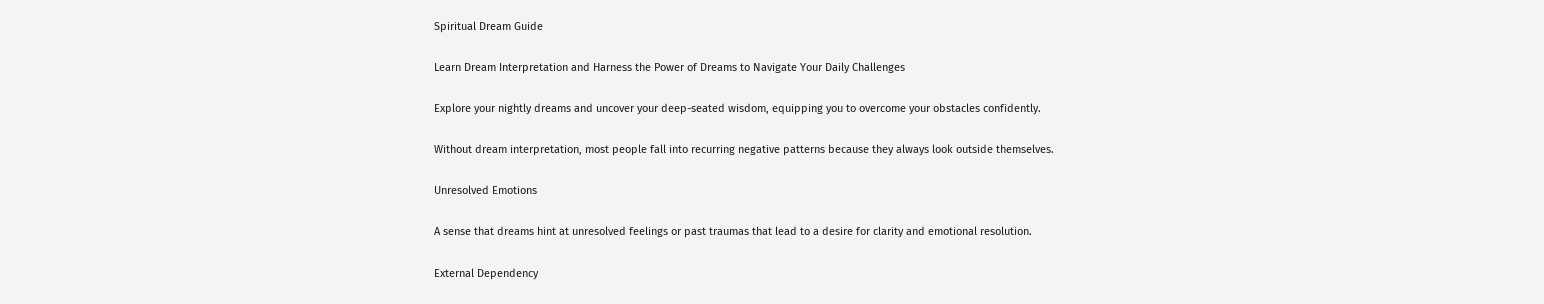Spiritual Dream Guide

Learn Dream Interpretation and Harness the Power of Dreams to Navigate Your Daily Challenges

Explore your nightly dreams and uncover your deep-seated wisdom, equipping you to overcome your obstacles confidently.

Without dream interpretation, most people fall into recurring negative patterns because they always look outside themselves.

Unresolved Emotions

A sense that dreams hint at unresolved feelings or past traumas that lead to a desire for clarity and emotional resolution.

External Dependency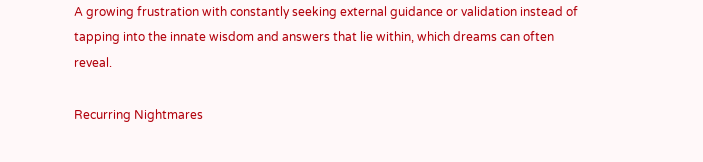A growing frustration with constantly seeking external guidance or validation instead of tapping into the innate wisdom and answers that lie within, which dreams can often reveal.

Recurring Nightmares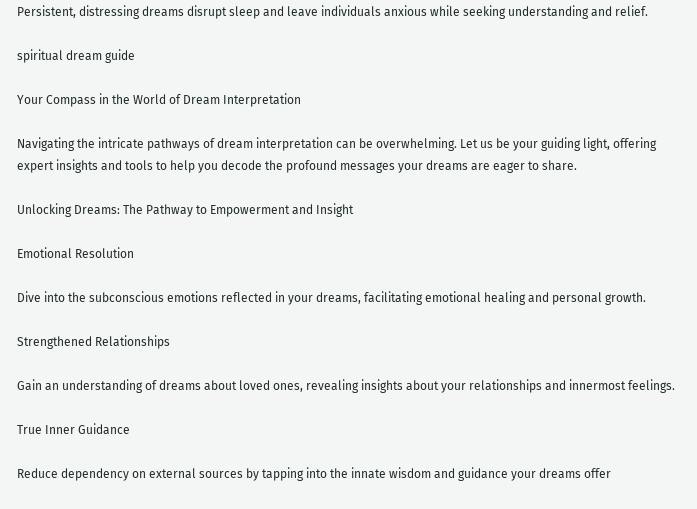Persistent, distressing dreams disrupt sleep and leave individuals anxious while seeking understanding and relief.

spiritual dream guide

Your Compass in the World of Dream Interpretation

Navigating the intricate pathways of dream interpretation can be overwhelming. Let us be your guiding light, offering expert insights and tools to help you decode the profound messages your dreams are eager to share.

Unlocking Dreams: The Pathway to Empowerment and Insight

Emotional Resolution

Dive into the subconscious emotions reflected in your dreams, facilitating emotional healing and personal growth.

Strengthened Relationships

Gain an understanding of dreams about loved ones, revealing insights about your relationships and innermost feelings.

True Inner Guidance

Reduce dependency on external sources by tapping into the innate wisdom and guidance your dreams offer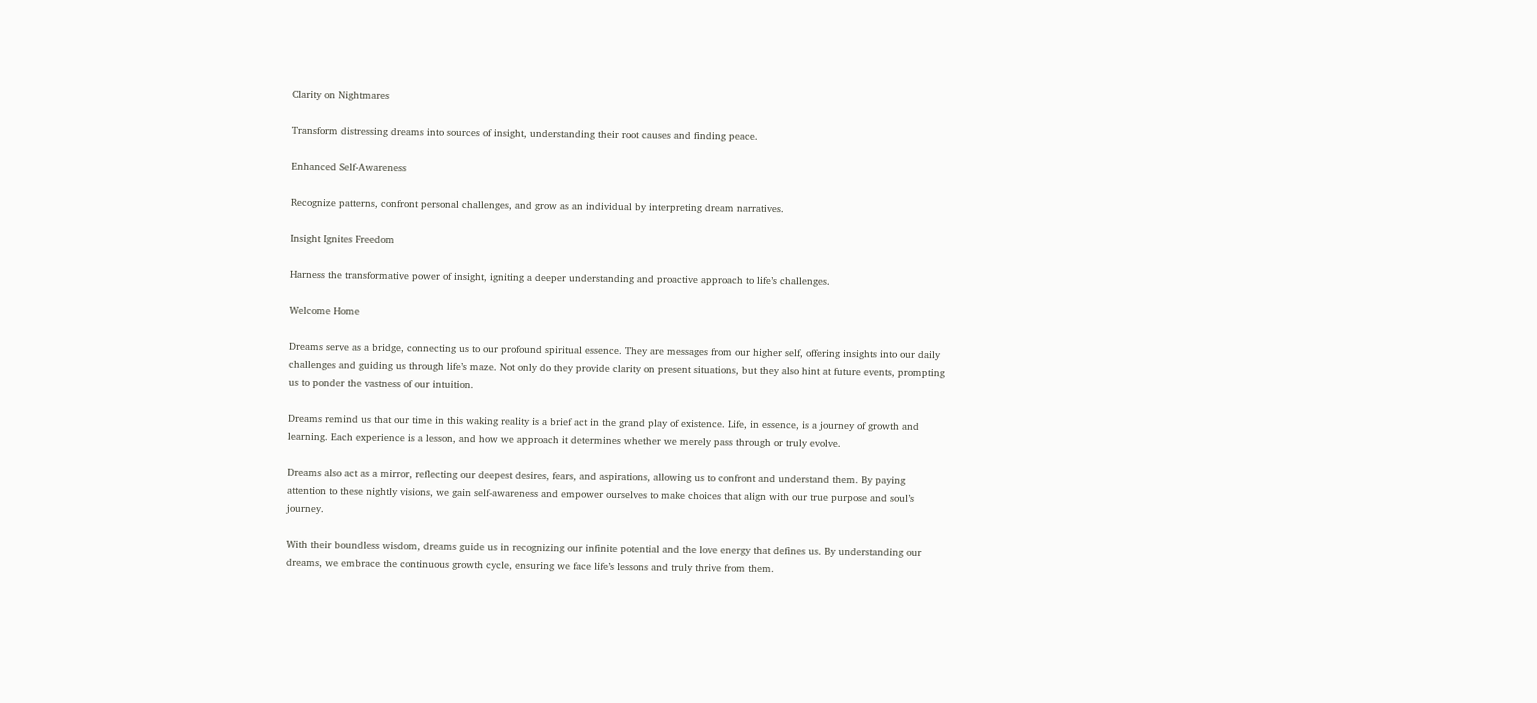Clarity on Nightmares

Transform distressing dreams into sources of insight, understanding their root causes and finding peace.

Enhanced Self-Awareness

Recognize patterns, confront personal challenges, and grow as an individual by interpreting dream narratives.

Insight Ignites Freedom

Harness the transformative power of insight, igniting a deeper understanding and proactive approach to life’s challenges.

Welcome Home

Dreams serve as a bridge, connecting us to our profound spiritual essence. They are messages from our higher self, offering insights into our daily challenges and guiding us through life’s maze. Not only do they provide clarity on present situations, but they also hint at future events, prompting us to ponder the vastness of our intuition.

Dreams remind us that our time in this waking reality is a brief act in the grand play of existence. Life, in essence, is a journey of growth and learning. Each experience is a lesson, and how we approach it determines whether we merely pass through or truly evolve.

Dreams also act as a mirror, reflecting our deepest desires, fears, and aspirations, allowing us to confront and understand them. By paying attention to these nightly visions, we gain self-awareness and empower ourselves to make choices that align with our true purpose and soul’s journey.

With their boundless wisdom, dreams guide us in recognizing our infinite potential and the love energy that defines us. By understanding our dreams, we embrace the continuous growth cycle, ensuring we face life’s lessons and truly thrive from them.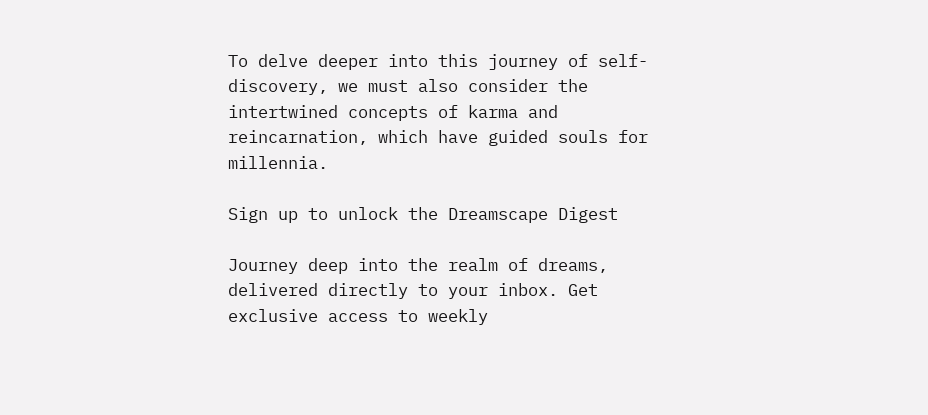To delve deeper into this journey of self-discovery, we must also consider the intertwined concepts of karma and reincarnation, which have guided souls for millennia.

Sign up to unlock the Dreamscape Digest

Journey deep into the realm of dreams, delivered directly to your inbox. Get exclusive access to weekly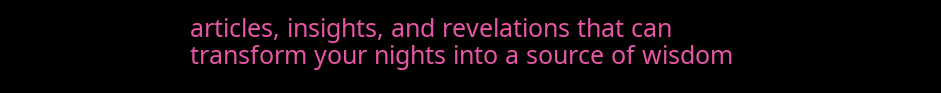articles, insights, and revelations that can transform your nights into a source of wisdom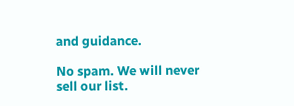and guidance.

No spam. We will never sell our list.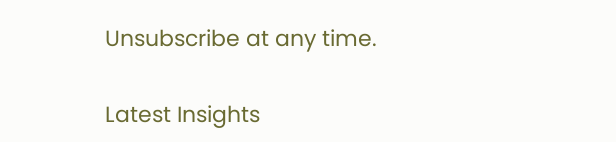Unsubscribe at any time.

Latest Insights